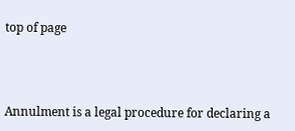top of page



Annulment is a legal procedure for declaring a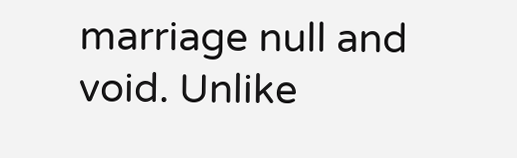marriage null and void. Unlike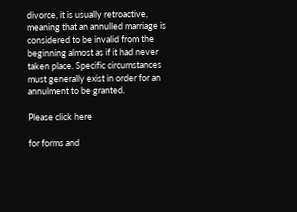divorce, it is usually retroactive, meaning that an annulled marriage is considered to be invalid from the beginning almost as if it had never taken place. Specific circumstances must generally exist in order for an annulment to be granted.

Please click here

for forms and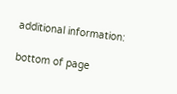additional information:

bottom of page